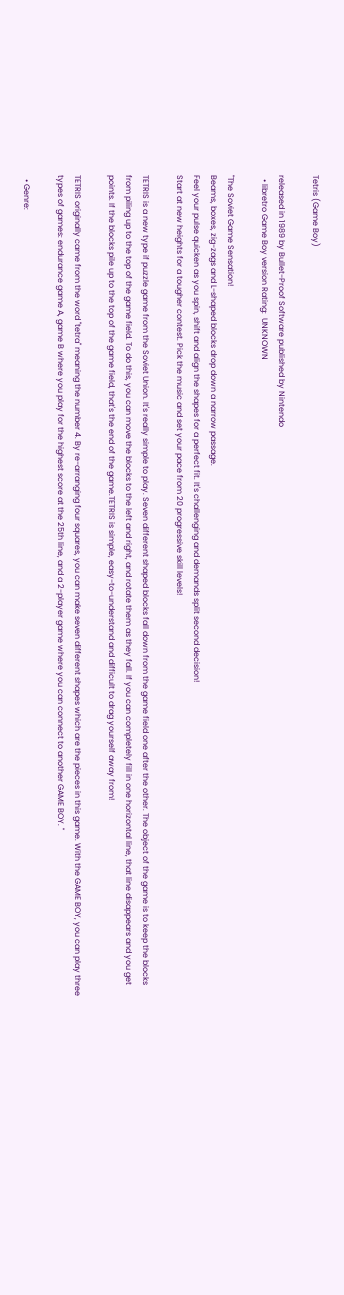Tetris (Game Boy)

released in 1989 by Bullet-Proof Software published by Nintendo
  • libretro Game Boy version Rating:  UNKNOWN

"The Soviet Game Sensation!
Beams, boxes, zig-zags and L-shaped blocks drop down a narrow passage.
Feel your pulse quicken as you spin, shift and align the shapes for a perfect fit. It's challenging and demands split second decision!
Start at new heights for a tougher contest. Pick the music and set your pace from 20 progressive skill levels!

TETRIS is a new type if puzzle game from the Soviet Union. It's really simple to play. Seven different shaped blocks fall down from the game field one after the other. The object of the game is to keep the blocks from piling up to the top of the game field. To do this, you can move the blocks to the left and right, and rotate them as they fall. If you can completely fill in one horizontal line, that line disappears and you get points. If the blocks pile up to the top of the game field, that's the end of the game.TETRIS is simple, easy-to-understand and difficult to drag yourself away from!

TETRIS originally came from the word "tetra" meaning the number 4. By re-arranging four squares, you can make seven different shapes which are the pieces in this game. With the GAME BOY, you can play three types of games: endurance game A, game B where you play for the highest score at the 25th line, and a 2-player game where you can connect to another GAME BOY. "

  • Genre: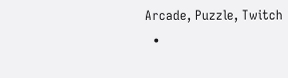Arcade, Puzzle, Twitch
  •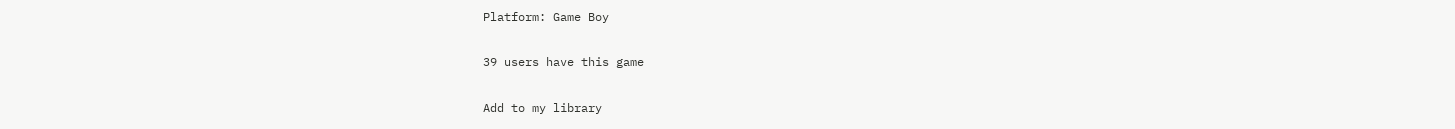Platform: Game Boy

39 users have this game

Add to my library